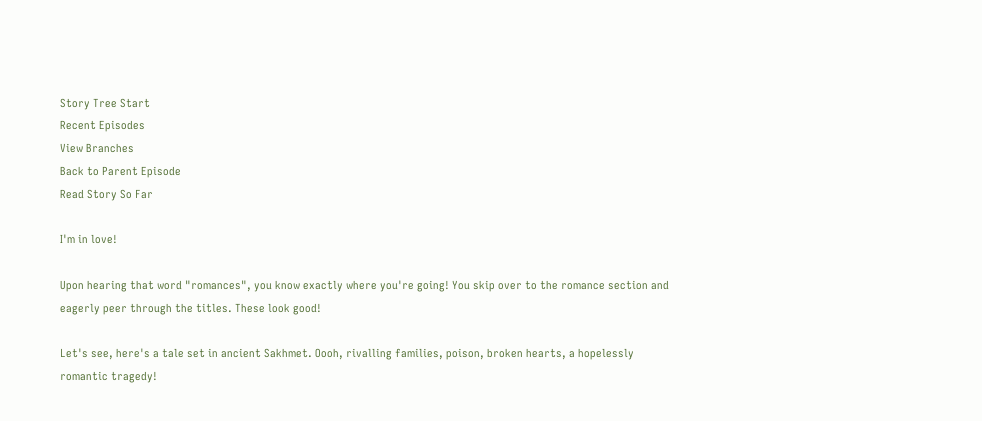Story Tree Start
Recent Episodes
View Branches
Back to Parent Episode
Read Story So Far

I'm in love!

Upon hearing that word "romances", you know exactly where you're going! You skip over to the romance section and eagerly peer through the titles. These look good!

Let's see, here's a tale set in ancient Sakhmet. Oooh, rivalling families, poison, broken hearts, a hopelessly romantic tragedy!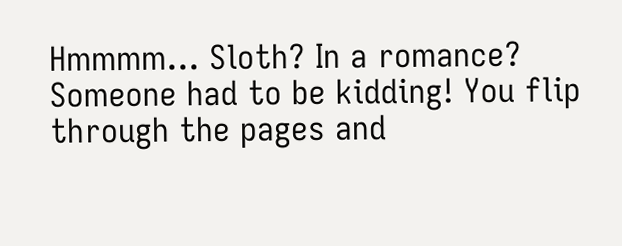Hmmmm... Sloth? In a romance? Someone had to be kidding! You flip through the pages and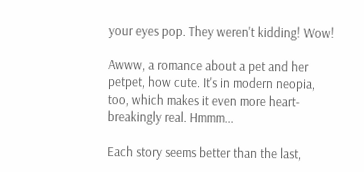your eyes pop. They weren't kidding! Wow!

Awww, a romance about a pet and her petpet, how cute. It's in modern neopia, too, which makes it even more heart-breakingly real. Hmmm...

Each story seems better than the last,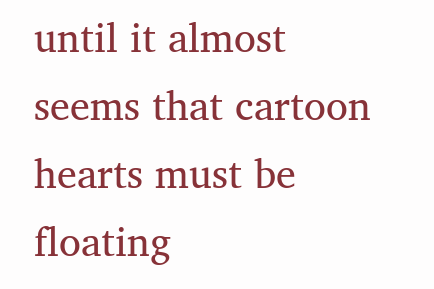until it almost seems that cartoon hearts must be floating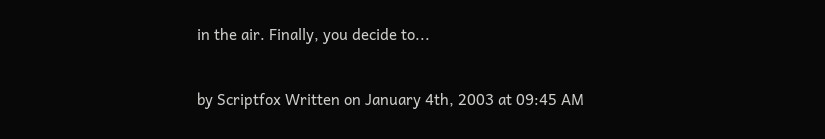in the air. Finally, you decide to...

by Scriptfox Written on January 4th, 2003 at 09:45 AM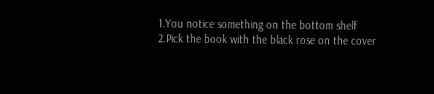1.You notice something on the bottom shelf
2.Pick the book with the black rose on the cover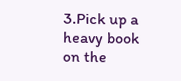3.Pick up a heavy book on the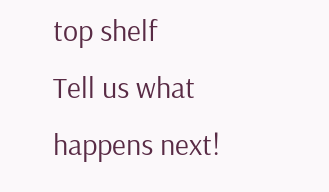top shelf
Tell us what happens next!